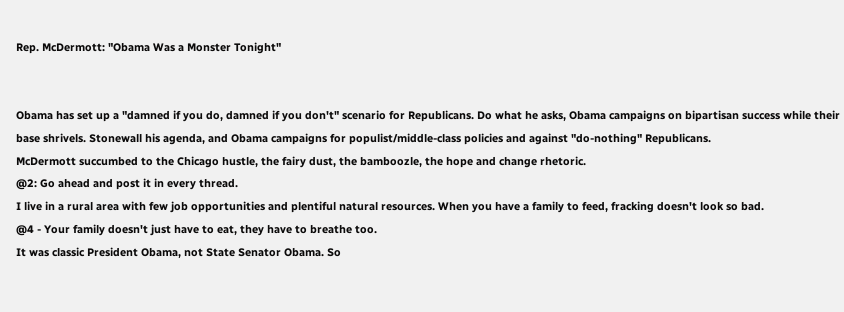Rep. McDermott: "Obama Was a Monster Tonight"


Obama has set up a "damned if you do, damned if you don't" scenario for Republicans. Do what he asks, Obama campaigns on bipartisan success while their base shrivels. Stonewall his agenda, and Obama campaigns for populist/middle-class policies and against "do-nothing" Republicans.
McDermott succumbed to the Chicago hustle, the fairy dust, the bamboozle, the hope and change rhetoric.
@2: Go ahead and post it in every thread.
I live in a rural area with few job opportunities and plentiful natural resources. When you have a family to feed, fracking doesn't look so bad.
@4 - Your family doesn't just have to eat, they have to breathe too.
It was classic President Obama, not State Senator Obama. So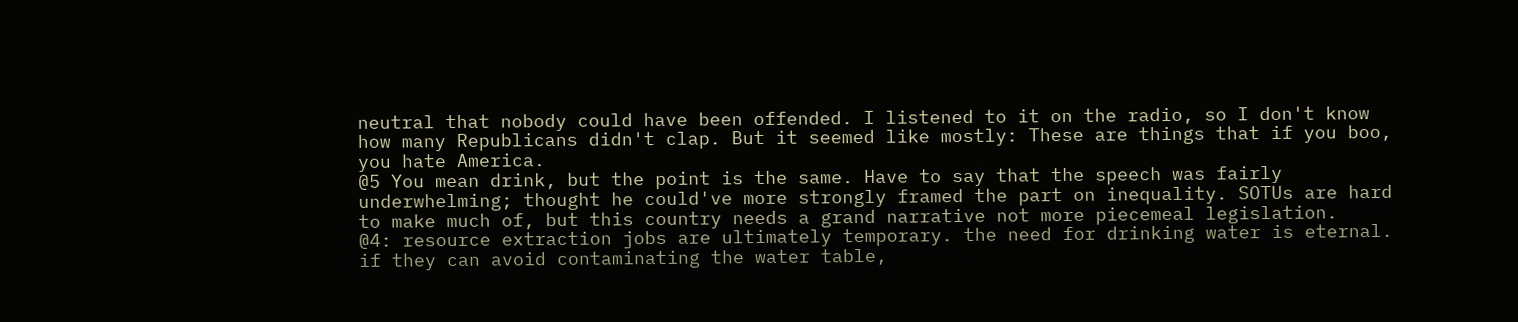neutral that nobody could have been offended. I listened to it on the radio, so I don't know how many Republicans didn't clap. But it seemed like mostly: These are things that if you boo, you hate America.
@5 You mean drink, but the point is the same. Have to say that the speech was fairly underwhelming; thought he could've more strongly framed the part on inequality. SOTUs are hard to make much of, but this country needs a grand narrative not more piecemeal legislation.
@4: resource extraction jobs are ultimately temporary. the need for drinking water is eternal. if they can avoid contaminating the water table,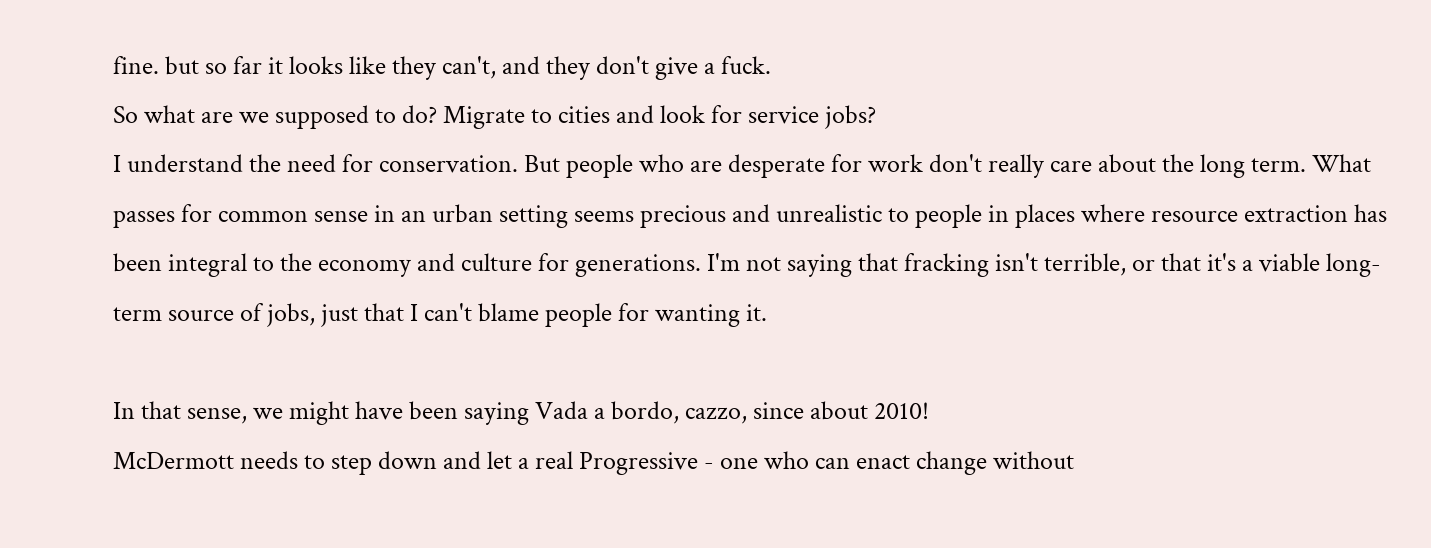fine. but so far it looks like they can't, and they don't give a fuck.
So what are we supposed to do? Migrate to cities and look for service jobs?
I understand the need for conservation. But people who are desperate for work don't really care about the long term. What passes for common sense in an urban setting seems precious and unrealistic to people in places where resource extraction has been integral to the economy and culture for generations. I'm not saying that fracking isn't terrible, or that it's a viable long-term source of jobs, just that I can't blame people for wanting it.

In that sense, we might have been saying Vada a bordo, cazzo, since about 2010!
McDermott needs to step down and let a real Progressive - one who can enact change without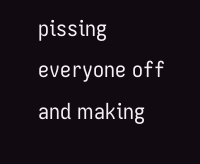pissing everyone off and making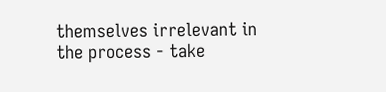themselves irrelevant in the process - take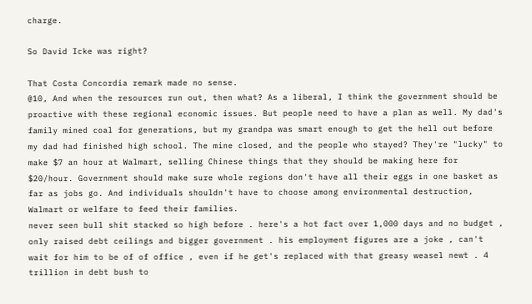charge.

So David Icke was right?

That Costa Concordia remark made no sense.
@10, And when the resources run out, then what? As a liberal, I think the government should be proactive with these regional economic issues. But people need to have a plan as well. My dad's family mined coal for generations, but my grandpa was smart enough to get the hell out before my dad had finished high school. The mine closed, and the people who stayed? They're "lucky" to make $7 an hour at Walmart, selling Chinese things that they should be making here for $20/hour. Government should make sure whole regions don't have all their eggs in one basket as far as jobs go. And individuals shouldn't have to choose among environmental destruction, Walmart or welfare to feed their families.
never seen bull shit stacked so high before . here's a hot fact over 1,000 days and no budget , only raised debt ceilings and bigger government . his employment figures are a joke , can't wait for him to be of of office , even if he get's replaced with that greasy weasel newt . 4 trillion in debt bush to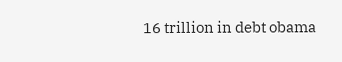16 trillion in debt obama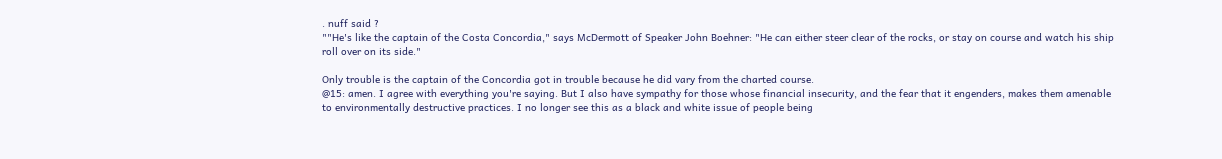. nuff said ?
""He's like the captain of the Costa Concordia," says McDermott of Speaker John Boehner: "He can either steer clear of the rocks, or stay on course and watch his ship roll over on its side."

Only trouble is the captain of the Concordia got in trouble because he did vary from the charted course.
@15: amen. I agree with everything you're saying. But I also have sympathy for those whose financial insecurity, and the fear that it engenders, makes them amenable to environmentally destructive practices. I no longer see this as a black and white issue of people being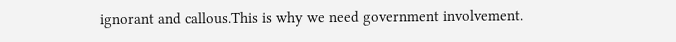ignorant and callous.This is why we need government involvement.